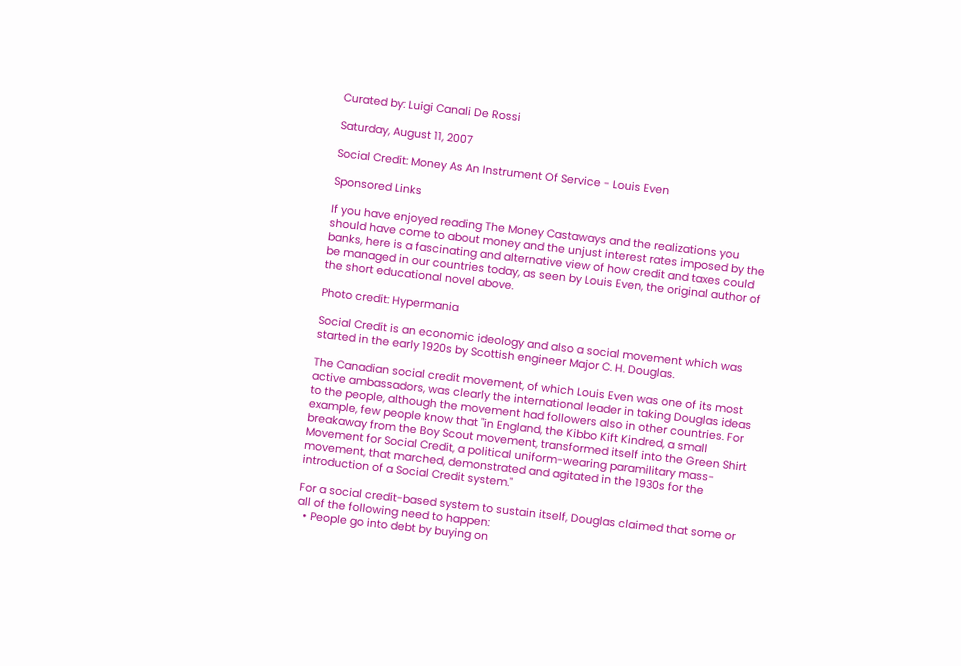Curated by: Luigi Canali De Rossi

Saturday, August 11, 2007

Social Credit: Money As An Instrument Of Service - Louis Even

Sponsored Links

If you have enjoyed reading The Money Castaways and the realizations you should have come to about money and the unjust interest rates imposed by the banks, here is a fascinating and alternative view of how credit and taxes could be managed in our countries today, as seen by Louis Even, the original author of the short educational novel above.

Photo credit: Hypermania

Social Credit is an economic ideology and also a social movement which was started in the early 1920s by Scottish engineer Major C. H. Douglas.

The Canadian social credit movement, of which Louis Even was one of its most active ambassadors, was clearly the international leader in taking Douglas ideas to the people, although the movement had followers also in other countries. For example, few people know that "in England, the Kibbo Kift Kindred, a small breakaway from the Boy Scout movement, transformed itself into the Green Shirt Movement for Social Credit, a political uniform-wearing paramilitary mass-movement, that marched, demonstrated and agitated in the 1930s for the introduction of a Social Credit system."

For a social credit-based system to sustain itself, Douglas claimed that some or all of the following need to happen:
  • People go into debt by buying on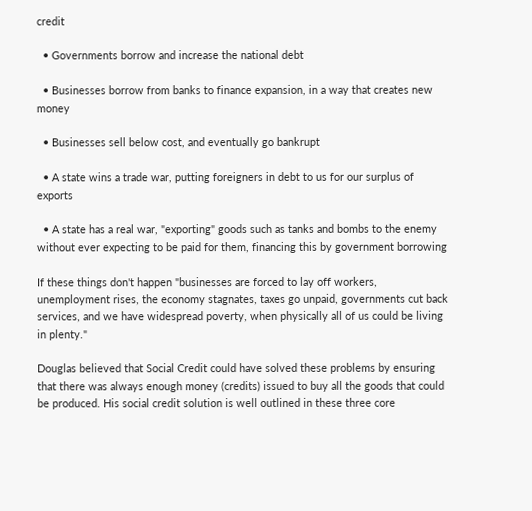credit

  • Governments borrow and increase the national debt

  • Businesses borrow from banks to finance expansion, in a way that creates new money

  • Businesses sell below cost, and eventually go bankrupt

  • A state wins a trade war, putting foreigners in debt to us for our surplus of exports

  • A state has a real war, "exporting" goods such as tanks and bombs to the enemy without ever expecting to be paid for them, financing this by government borrowing

If these things don't happen "businesses are forced to lay off workers, unemployment rises, the economy stagnates, taxes go unpaid, governments cut back services, and we have widespread poverty, when physically all of us could be living in plenty."

Douglas believed that Social Credit could have solved these problems by ensuring that there was always enough money (credits) issued to buy all the goods that could be produced. His social credit solution is well outlined in these three core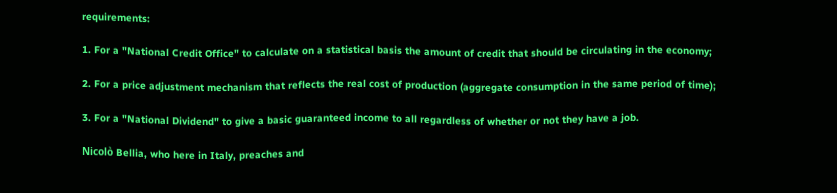requirements:

1. For a "National Credit Office" to calculate on a statistical basis the amount of credit that should be circulating in the economy;

2. For a price adjustment mechanism that reflects the real cost of production (aggregate consumption in the same period of time);

3. For a "National Dividend" to give a basic guaranteed income to all regardless of whether or not they have a job.

Nicolò Bellia, who here in Italy, preaches and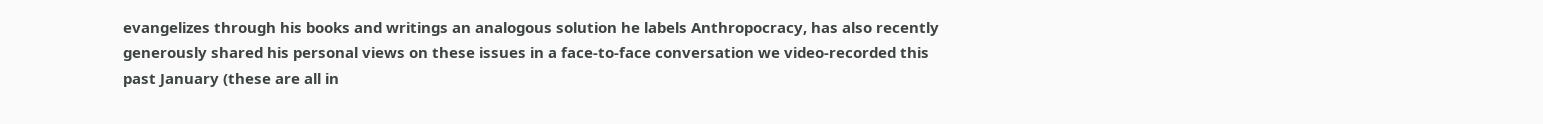evangelizes through his books and writings an analogous solution he labels Anthropocracy, has also recently generously shared his personal views on these issues in a face-to-face conversation we video-recorded this past January (these are all in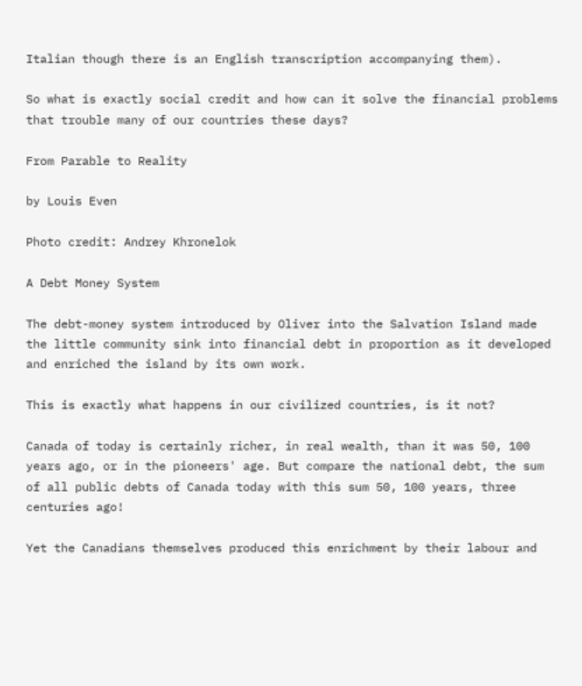Italian though there is an English transcription accompanying them).

So what is exactly social credit and how can it solve the financial problems that trouble many of our countries these days?

From Parable to Reality

by Louis Even

Photo credit: Andrey Khronelok

A Debt Money System

The debt-money system introduced by Oliver into the Salvation Island made the little community sink into financial debt in proportion as it developed and enriched the island by its own work.

This is exactly what happens in our civilized countries, is it not?

Canada of today is certainly richer, in real wealth, than it was 50, 100 years ago, or in the pioneers' age. But compare the national debt, the sum of all public debts of Canada today with this sum 50, 100 years, three centuries ago!

Yet the Canadians themselves produced this enrichment by their labour and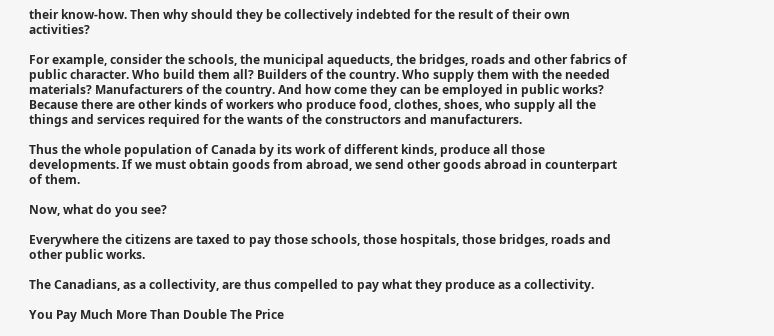their know-how. Then why should they be collectively indebted for the result of their own activities?

For example, consider the schools, the municipal aqueducts, the bridges, roads and other fabrics of public character. Who build them all? Builders of the country. Who supply them with the needed materials? Manufacturers of the country. And how come they can be employed in public works? Because there are other kinds of workers who produce food, clothes, shoes, who supply all the things and services required for the wants of the constructors and manufacturers.

Thus the whole population of Canada by its work of different kinds, produce all those developments. If we must obtain goods from abroad, we send other goods abroad in counterpart of them.

Now, what do you see?

Everywhere the citizens are taxed to pay those schools, those hospitals, those bridges, roads and other public works.

The Canadians, as a collectivity, are thus compelled to pay what they produce as a collectivity.

You Pay Much More Than Double The Price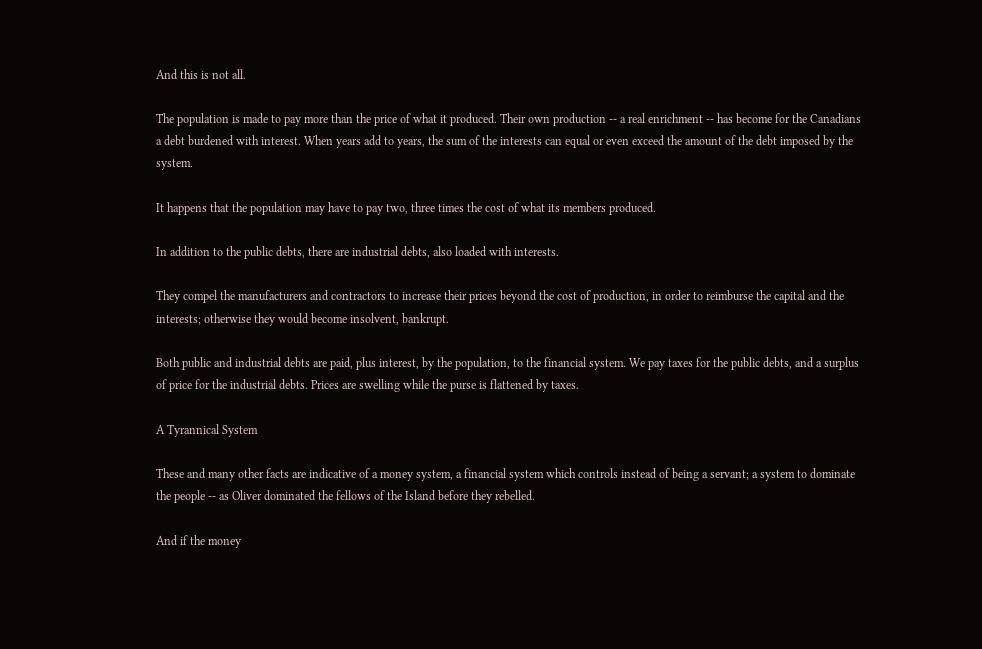And this is not all.

The population is made to pay more than the price of what it produced. Their own production -- a real enrichment -- has become for the Canadians a debt burdened with interest. When years add to years, the sum of the interests can equal or even exceed the amount of the debt imposed by the system.

It happens that the population may have to pay two, three times the cost of what its members produced.

In addition to the public debts, there are industrial debts, also loaded with interests.

They compel the manufacturers and contractors to increase their prices beyond the cost of production, in order to reimburse the capital and the interests; otherwise they would become insolvent, bankrupt.

Both public and industrial debts are paid, plus interest, by the population, to the financial system. We pay taxes for the public debts, and a surplus of price for the industrial debts. Prices are swelling while the purse is flattened by taxes.

A Tyrannical System

These and many other facts are indicative of a money system, a financial system which controls instead of being a servant; a system to dominate the people -- as Oliver dominated the fellows of the Island before they rebelled.

And if the money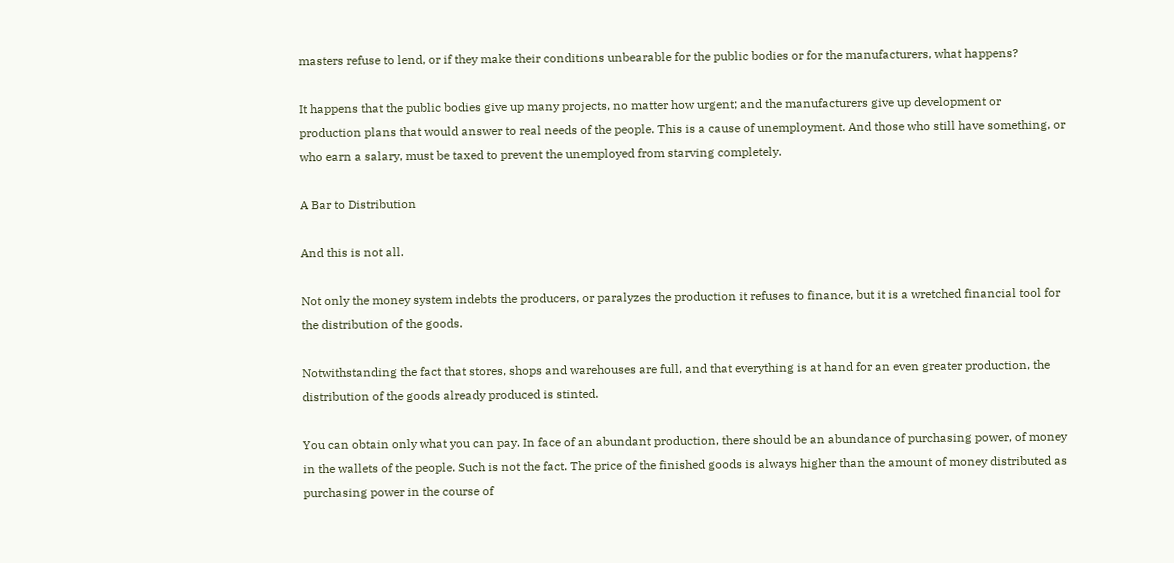masters refuse to lend, or if they make their conditions unbearable for the public bodies or for the manufacturers, what happens?

It happens that the public bodies give up many projects, no matter how urgent; and the manufacturers give up development or production plans that would answer to real needs of the people. This is a cause of unemployment. And those who still have something, or who earn a salary, must be taxed to prevent the unemployed from starving completely.

A Bar to Distribution

And this is not all.

Not only the money system indebts the producers, or paralyzes the production it refuses to finance, but it is a wretched financial tool for the distribution of the goods.

Notwithstanding the fact that stores, shops and warehouses are full, and that everything is at hand for an even greater production, the distribution of the goods already produced is stinted.

You can obtain only what you can pay. In face of an abundant production, there should be an abundance of purchasing power, of money in the wallets of the people. Such is not the fact. The price of the finished goods is always higher than the amount of money distributed as purchasing power in the course of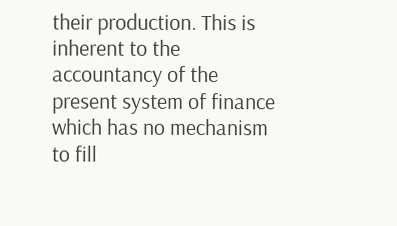their production. This is inherent to the accountancy of the present system of finance which has no mechanism to fill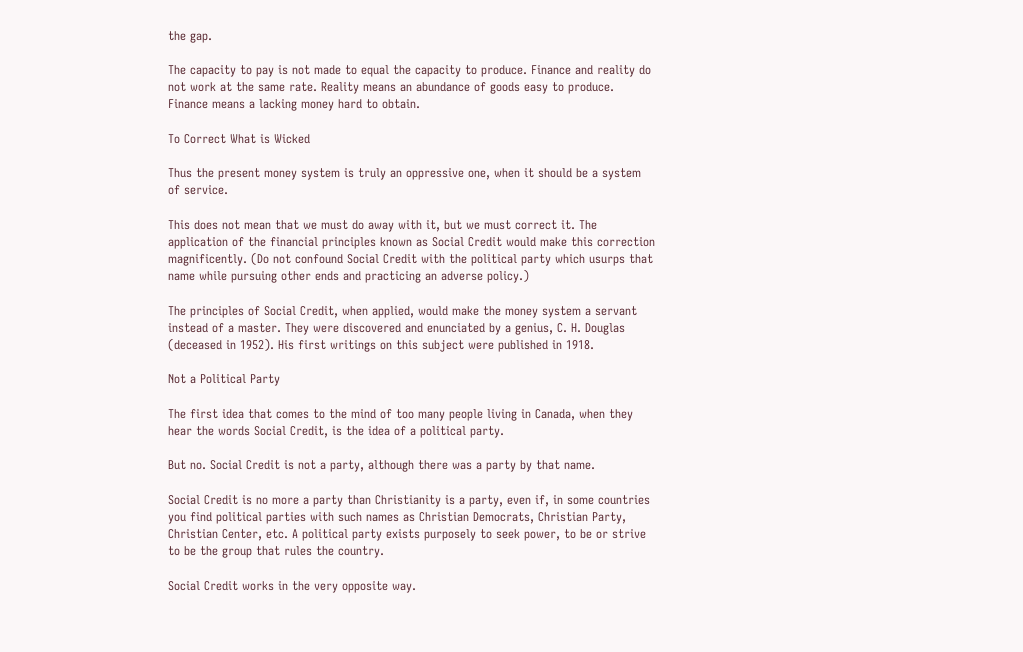the gap.

The capacity to pay is not made to equal the capacity to produce. Finance and reality do not work at the same rate. Reality means an abundance of goods easy to produce. Finance means a lacking money hard to obtain.

To Correct What is Wicked

Thus the present money system is truly an oppressive one, when it should be a system of service.

This does not mean that we must do away with it, but we must correct it. The application of the financial principles known as Social Credit would make this correction magnificently. (Do not confound Social Credit with the political party which usurps that name while pursuing other ends and practicing an adverse policy.)

The principles of Social Credit, when applied, would make the money system a servant instead of a master. They were discovered and enunciated by a genius, C. H. Douglas (deceased in 1952). His first writings on this subject were published in 1918.

Not a Political Party

The first idea that comes to the mind of too many people living in Canada, when they hear the words Social Credit, is the idea of a political party.

But no. Social Credit is not a party, although there was a party by that name.

Social Credit is no more a party than Christianity is a party, even if, in some countries you find political parties with such names as Christian Democrats, Christian Party, Christian Center, etc. A political party exists purposely to seek power, to be or strive to be the group that rules the country.

Social Credit works in the very opposite way.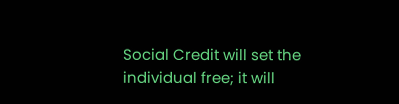Social Credit will set the individual free; it will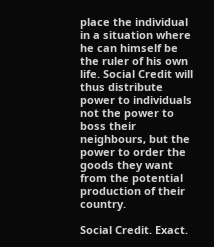place the individual in a situation where he can himself be the ruler of his own life. Social Credit will thus distribute power to individuals not the power to boss their neighbours, but the power to order the goods they want from the potential production of their country.

Social Credit. Exact.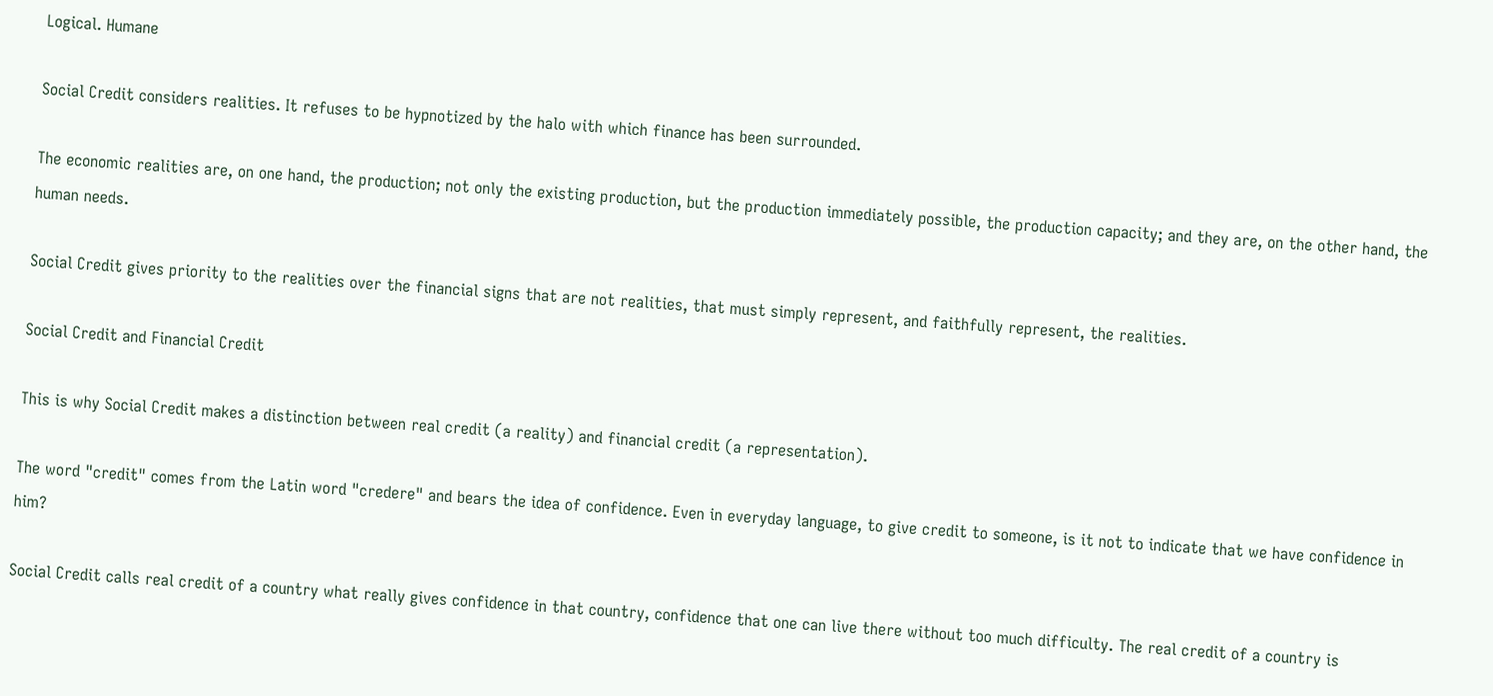Logical. Humane

Social Credit considers realities. It refuses to be hypnotized by the halo with which finance has been surrounded.

The economic realities are, on one hand, the production; not only the existing production, but the production immediately possible, the production capacity; and they are, on the other hand, the human needs.

Social Credit gives priority to the realities over the financial signs that are not realities, that must simply represent, and faithfully represent, the realities.

Social Credit and Financial Credit

This is why Social Credit makes a distinction between real credit (a reality) and financial credit (a representation).

The word "credit" comes from the Latin word "credere" and bears the idea of confidence. Even in everyday language, to give credit to someone, is it not to indicate that we have confidence in him?

Social Credit calls real credit of a country what really gives confidence in that country, confidence that one can live there without too much difficulty. The real credit of a country is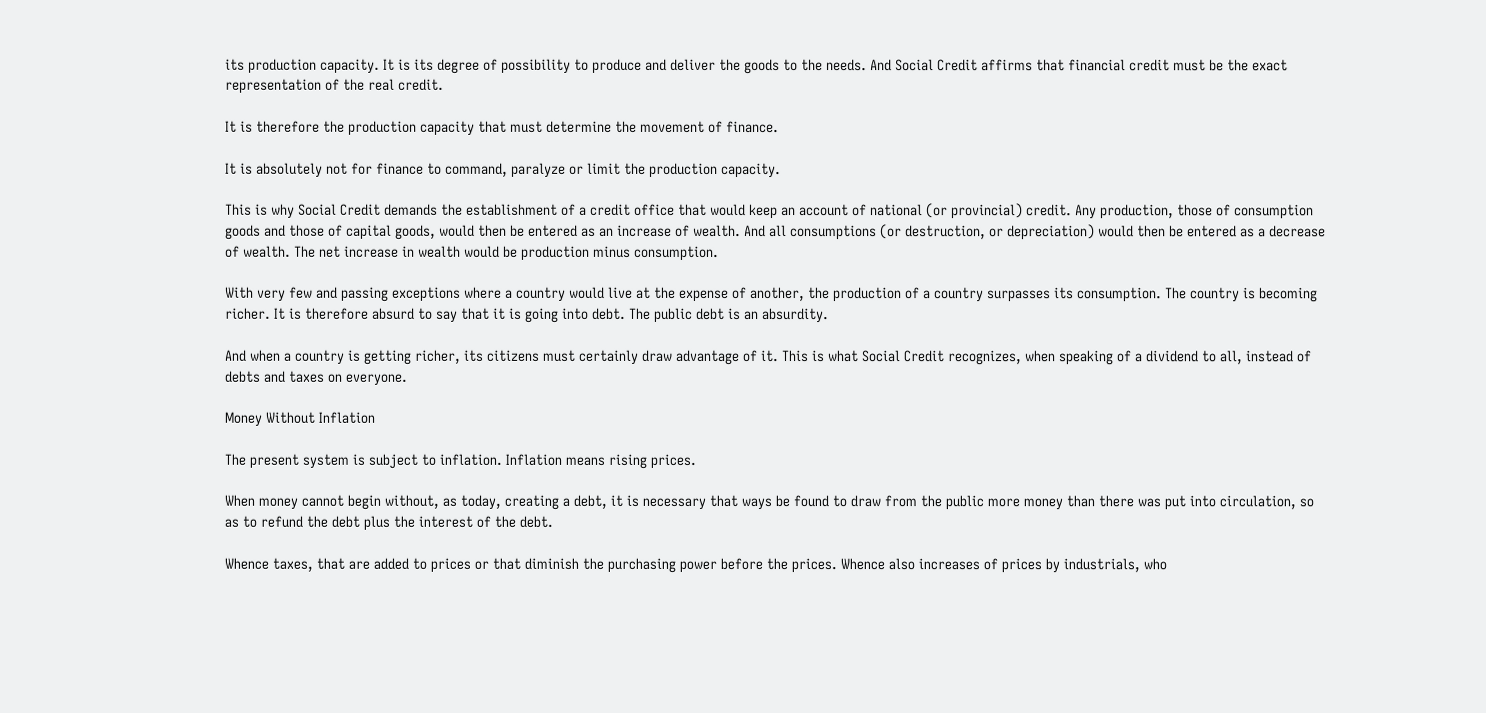its production capacity. It is its degree of possibility to produce and deliver the goods to the needs. And Social Credit affirms that financial credit must be the exact representation of the real credit.

It is therefore the production capacity that must determine the movement of finance.

It is absolutely not for finance to command, paralyze or limit the production capacity.

This is why Social Credit demands the establishment of a credit office that would keep an account of national (or provincial) credit. Any production, those of consumption goods and those of capital goods, would then be entered as an increase of wealth. And all consumptions (or destruction, or depreciation) would then be entered as a decrease of wealth. The net increase in wealth would be production minus consumption.

With very few and passing exceptions where a country would live at the expense of another, the production of a country surpasses its consumption. The country is becoming richer. It is therefore absurd to say that it is going into debt. The public debt is an absurdity.

And when a country is getting richer, its citizens must certainly draw advantage of it. This is what Social Credit recognizes, when speaking of a dividend to all, instead of debts and taxes on everyone.

Money Without Inflation

The present system is subject to inflation. Inflation means rising prices.

When money cannot begin without, as today, creating a debt, it is necessary that ways be found to draw from the public more money than there was put into circulation, so as to refund the debt plus the interest of the debt.

Whence taxes, that are added to prices or that diminish the purchasing power before the prices. Whence also increases of prices by industrials, who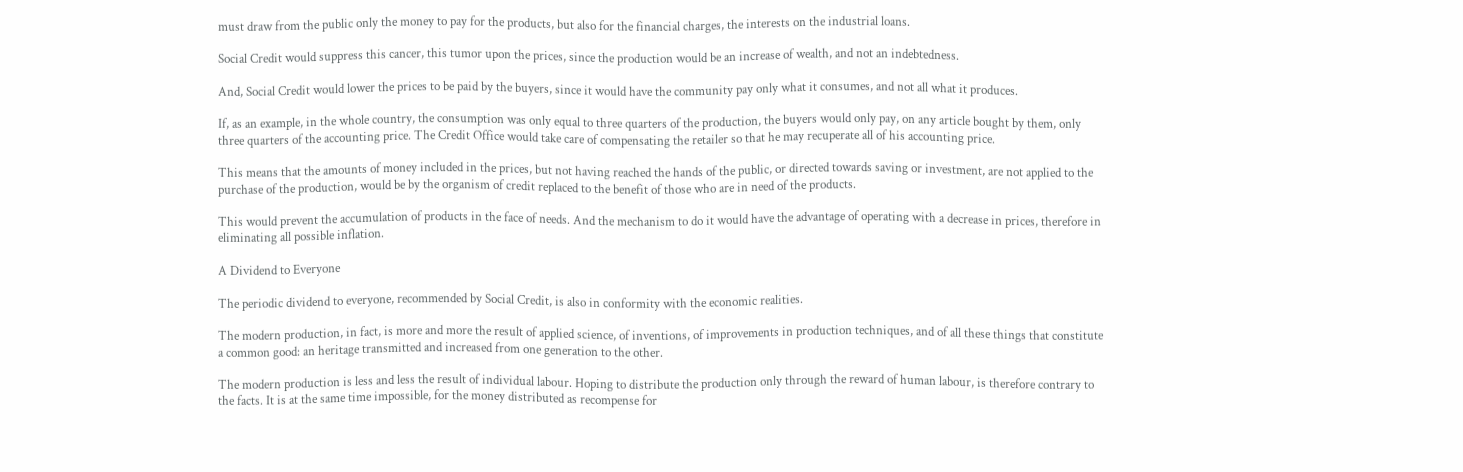must draw from the public only the money to pay for the products, but also for the financial charges, the interests on the industrial loans.

Social Credit would suppress this cancer, this tumor upon the prices, since the production would be an increase of wealth, and not an indebtedness.

And, Social Credit would lower the prices to be paid by the buyers, since it would have the community pay only what it consumes, and not all what it produces.

If, as an example, in the whole country, the consumption was only equal to three quarters of the production, the buyers would only pay, on any article bought by them, only three quarters of the accounting price. The Credit Office would take care of compensating the retailer so that he may recuperate all of his accounting price.

This means that the amounts of money included in the prices, but not having reached the hands of the public, or directed towards saving or investment, are not applied to the purchase of the production, would be by the organism of credit replaced to the benefit of those who are in need of the products.

This would prevent the accumulation of products in the face of needs. And the mechanism to do it would have the advantage of operating with a decrease in prices, therefore in eliminating all possible inflation.

A Dividend to Everyone

The periodic dividend to everyone, recommended by Social Credit, is also in conformity with the economic realities.

The modern production, in fact, is more and more the result of applied science, of inventions, of improvements in production techniques, and of all these things that constitute a common good: an heritage transmitted and increased from one generation to the other.

The modern production is less and less the result of individual labour. Hoping to distribute the production only through the reward of human labour, is therefore contrary to the facts. It is at the same time impossible, for the money distributed as recompense for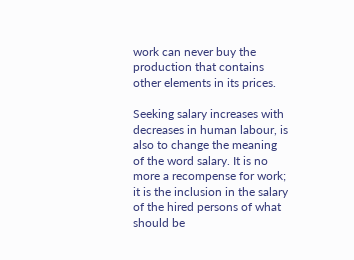work can never buy the production that contains other elements in its prices.

Seeking salary increases with decreases in human labour, is also to change the meaning of the word salary. It is no more a recompense for work; it is the inclusion in the salary of the hired persons of what should be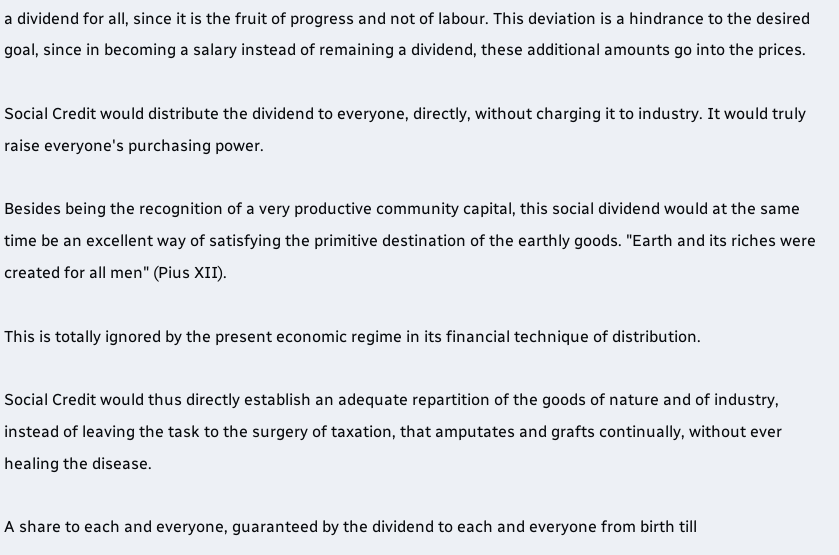a dividend for all, since it is the fruit of progress and not of labour. This deviation is a hindrance to the desired goal, since in becoming a salary instead of remaining a dividend, these additional amounts go into the prices.

Social Credit would distribute the dividend to everyone, directly, without charging it to industry. It would truly raise everyone's purchasing power.

Besides being the recognition of a very productive community capital, this social dividend would at the same time be an excellent way of satisfying the primitive destination of the earthly goods. "Earth and its riches were created for all men" (Pius XII).

This is totally ignored by the present economic regime in its financial technique of distribution.

Social Credit would thus directly establish an adequate repartition of the goods of nature and of industry, instead of leaving the task to the surgery of taxation, that amputates and grafts continually, without ever healing the disease.

A share to each and everyone, guaranteed by the dividend to each and everyone from birth till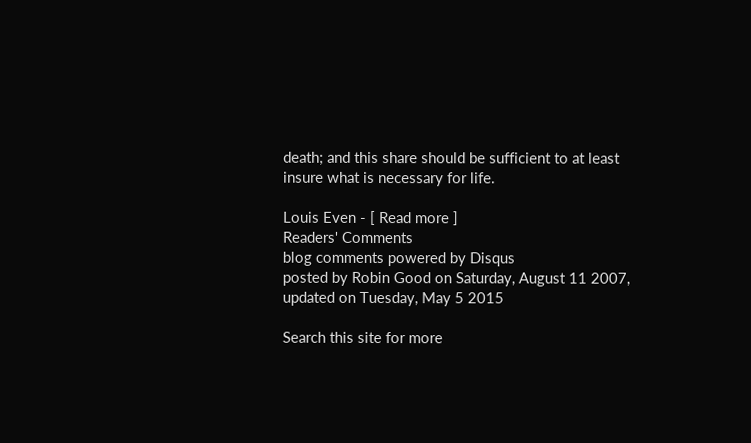death; and this share should be sufficient to at least insure what is necessary for life.

Louis Even - [ Read more ]
Readers' Comments
blog comments powered by Disqus
posted by Robin Good on Saturday, August 11 2007, updated on Tuesday, May 5 2015

Search this site for more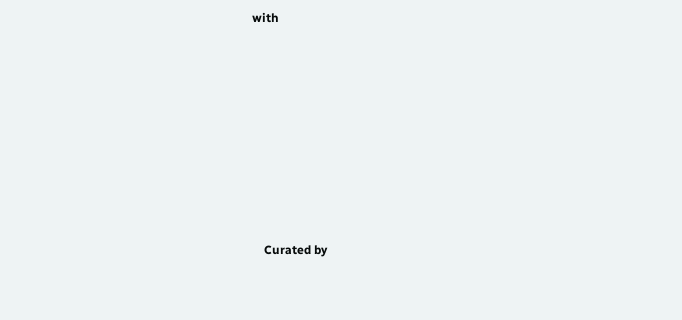with








    Curated by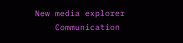New media explorer
    Communication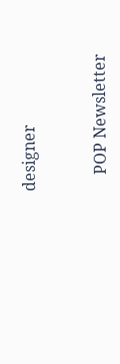designer


    POP Newsletter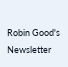Robin Good's Newsletter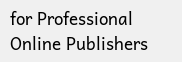for Professional Online Publishers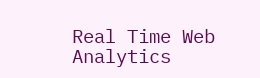Real Time Web Analytics